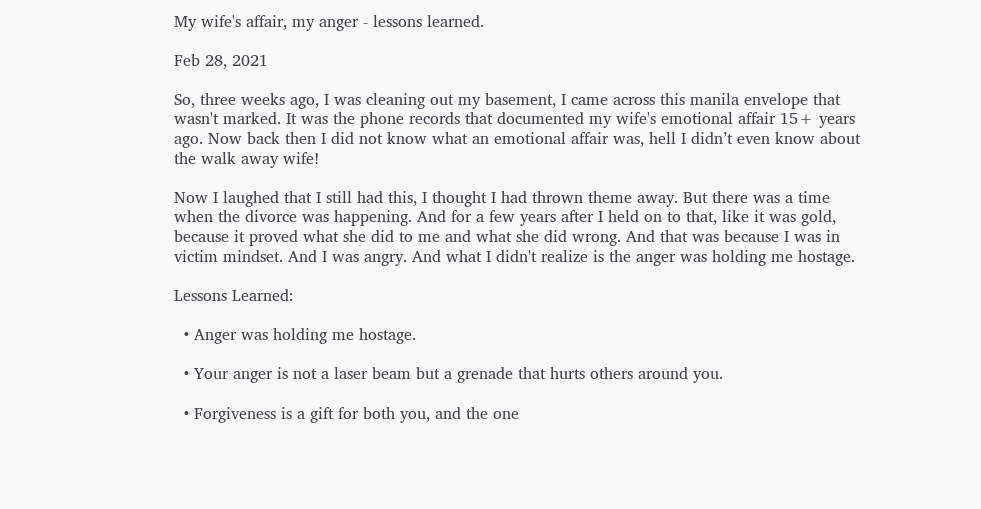My wife's affair, my anger - lessons learned.

Feb 28, 2021

So, three weeks ago, I was cleaning out my basement, I came across this manila envelope that wasn't marked. It was the phone records that documented my wife's emotional affair 15+ years ago. Now back then I did not know what an emotional affair was, hell I didn’t even know about the walk away wife!

Now I laughed that I still had this, I thought I had thrown theme away. But there was a time when the divorce was happening. And for a few years after I held on to that, like it was gold, because it proved what she did to me and what she did wrong. And that was because I was in victim mindset. And I was angry. And what I didn't realize is the anger was holding me hostage.

Lessons Learned:

  • Anger was holding me hostage.

  • Your anger is not a laser beam but a grenade that hurts others around you.

  • Forgiveness is a gift for both you, and the one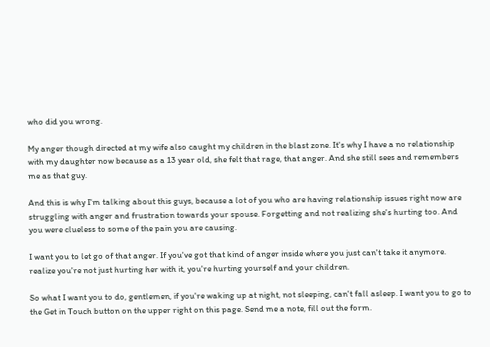who did you wrong.

My anger though directed at my wife also caught my children in the blast zone. It's why I have a no relationship with my daughter now because as a 13 year old, she felt that rage, that anger. And she still sees and remembers me as that guy.

And this is why I'm talking about this guys, because a lot of you who are having relationship issues right now are struggling with anger and frustration towards your spouse. Forgetting and not realizing she's hurting too. And you were clueless to some of the pain you are causing.

I want you to let go of that anger. If you've got that kind of anger inside where you just can't take it anymore. realize you're not just hurting her with it, you're hurting yourself and your children.

So what I want you to do, gentlemen, if you're waking up at night, not sleeping, can't fall asleep. I want you to go to the Get in Touch button on the upper right on this page. Send me a note, fill out the form.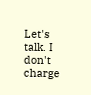Let's talk. I don't charge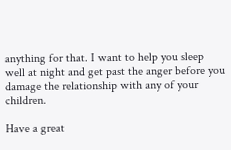anything for that. I want to help you sleep well at night and get past the anger before you damage the relationship with any of your children.

Have a great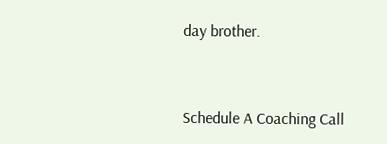day brother.


Schedule A Coaching Call